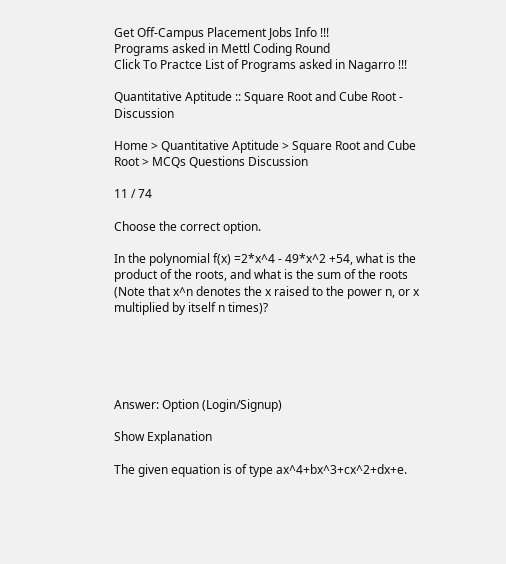Get Off-Campus Placement Jobs Info !!!
Programs asked in Mettl Coding Round
Click To Practce List of Programs asked in Nagarro !!!

Quantitative Aptitude :: Square Root and Cube Root - Discussion

Home > Quantitative Aptitude > Square Root and Cube Root > MCQs Questions Discussion

11 / 74

Choose the correct option.

In the polynomial f(x) =2*x^4 - 49*x^2 +54, what is the product of the roots, and what is the sum of the roots (Note that x^n denotes the x raised to the power n, or x multiplied by itself n times)?





Answer: Option (Login/Signup)

Show Explanation

The given equation is of type ax^4+bx^3+cx^2+dx+e.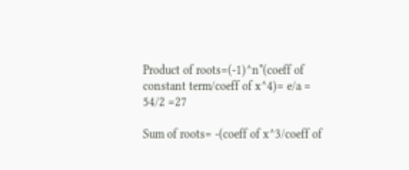Product of roots=(-1)^n*(coeff of constant term/coeff of x^4)= e/a = 54/2 =27

Sum of roots= -(coeff of x^3/coeff of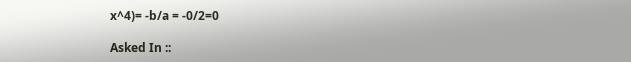x^4)= -b/a = -0/2=0

Asked In ::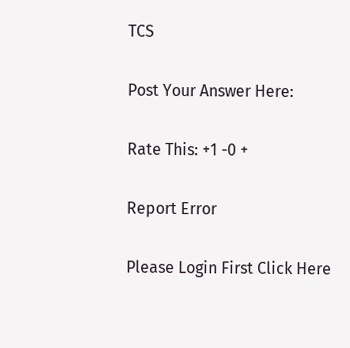TCS

Post Your Answer Here:

Rate This: +1 -0 +

Report Error

Please Login First Click Here